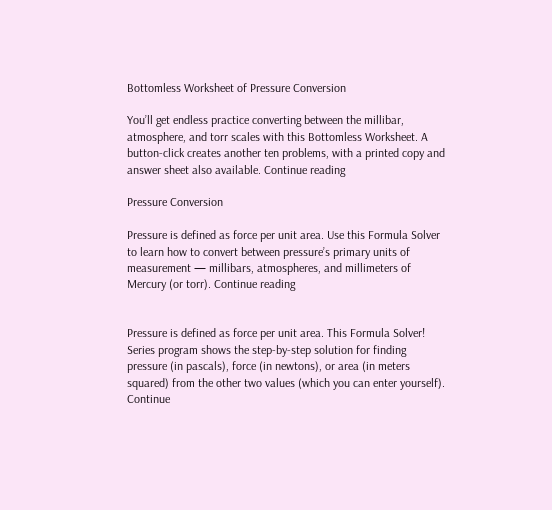Bottomless Worksheet of Pressure Conversion

You’ll get endless practice converting between the millibar, atmosphere, and torr scales with this Bottomless Worksheet. A button-click creates another ten problems, with a printed copy and answer sheet also available. Continue reading

Pressure Conversion

Pressure is defined as force per unit area. Use this Formula Solver to learn how to convert between pressure’s primary units of measurement — millibars, atmospheres, and millimeters of Mercury (or torr). Continue reading


Pressure is defined as force per unit area. This Formula Solver! Series program shows the step-by-step solution for finding pressure (in pascals), force (in newtons), or area (in meters squared) from the other two values (which you can enter yourself). Continue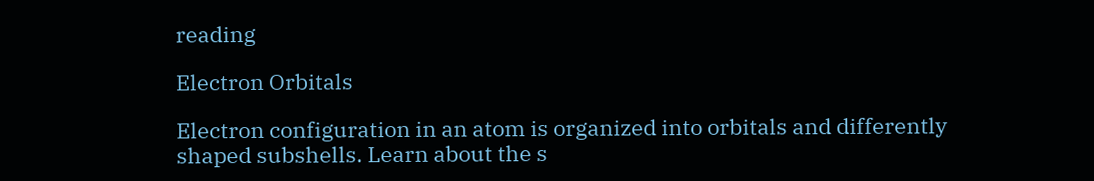reading

Electron Orbitals

Electron configuration in an atom is organized into orbitals and differently shaped subshells. Learn about the s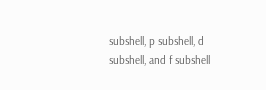subshell, p subshell, d subshell, and f subshell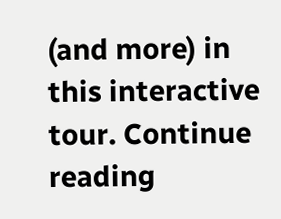(and more) in this interactive tour. Continue reading